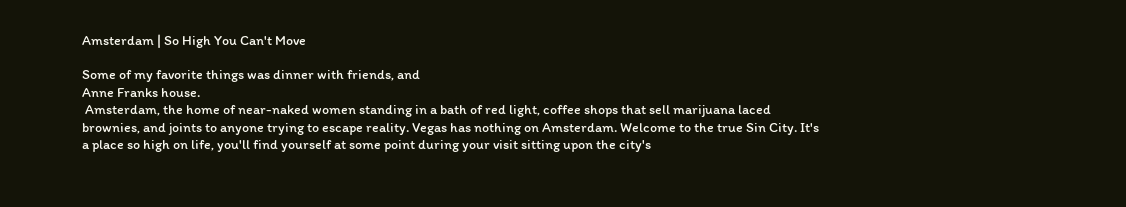Amsterdam | So High You Can't Move

Some of my favorite things was dinner with friends, and
Anne Franks house.
 Amsterdam, the home of near-naked women standing in a bath of red light, coffee shops that sell marijuana laced brownies, and joints to anyone trying to escape reality. Vegas has nothing on Amsterdam. Welcome to the true Sin City. It's a place so high on life, you'll find yourself at some point during your visit sitting upon the city's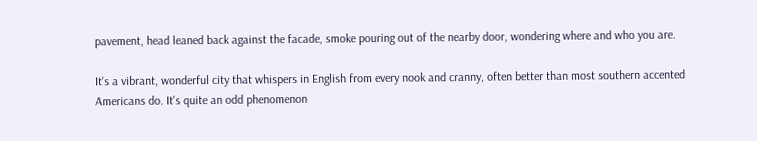pavement, head leaned back against the facade, smoke pouring out of the nearby door, wondering where and who you are.

It's a vibrant, wonderful city that whispers in English from every nook and cranny, often better than most southern accented Americans do. It's quite an odd phenomenon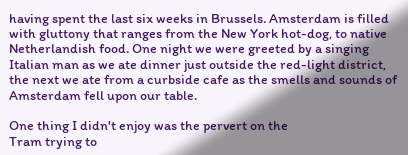having spent the last six weeks in Brussels. Amsterdam is filled with gluttony that ranges from the New York hot-dog, to native Netherlandish food. One night we were greeted by a singing Italian man as we ate dinner just outside the red-light district, the next we ate from a curbside cafe as the smells and sounds of Amsterdam fell upon our table.

One thing I didn't enjoy was the pervert on the
Tram trying to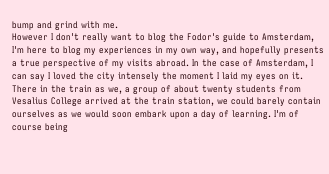bump and grind with me.
However I don't really want to blog the Fodor's guide to Amsterdam, I'm here to blog my experiences in my own way, and hopefully presents a true perspective of my visits abroad. In the case of Amsterdam, I can say I loved the city intensely the moment I laid my eyes on it. There in the train as we, a group of about twenty students from Vesalius College arrived at the train station, we could barely contain ourselves as we would soon embark upon a day of learning. I'm of course being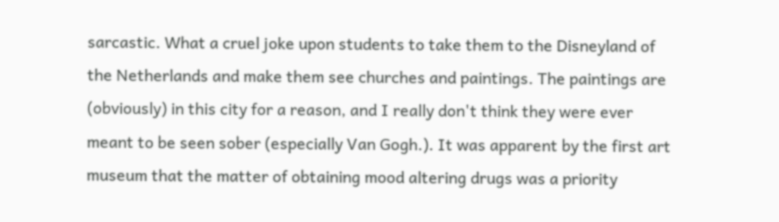sarcastic. What a cruel joke upon students to take them to the Disneyland of the Netherlands and make them see churches and paintings. The paintings are (obviously) in this city for a reason, and I really don't think they were ever meant to be seen sober (especially Van Gogh.). It was apparent by the first art museum that the matter of obtaining mood altering drugs was a priority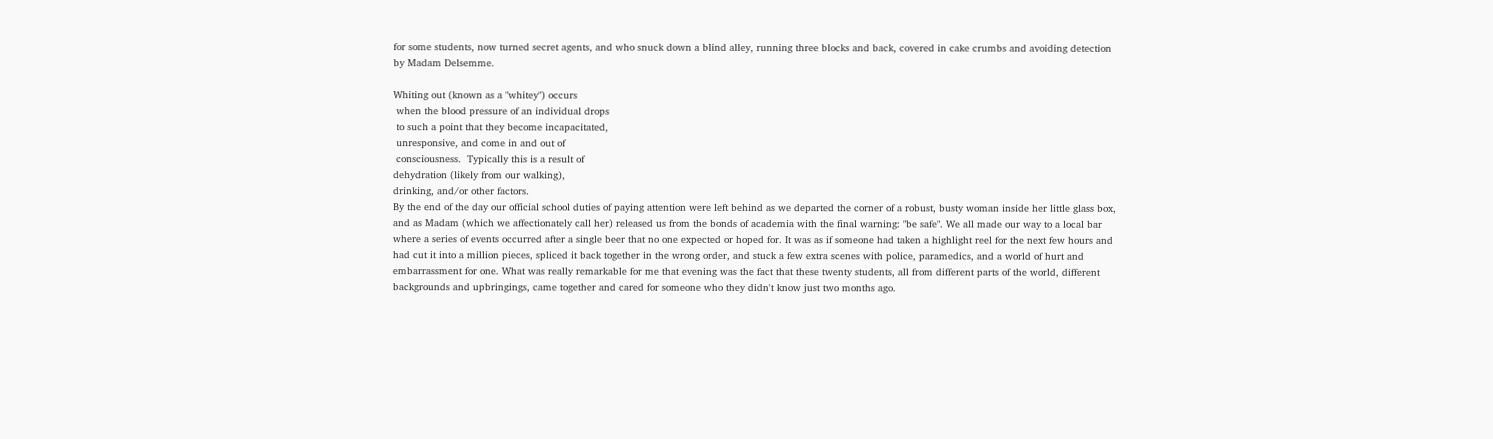for some students, now turned secret agents, and who snuck down a blind alley, running three blocks and back, covered in cake crumbs and avoiding detection by Madam Delsemme.

Whiting out (known as a "whitey") occurs
 when the blood pressure of an individual drops
 to such a point that they become incapacitated,
 unresponsive, and come in and out of
 consciousness.  Typically this is a result of
dehydration (likely from our walking),
drinking, and/or other factors.
By the end of the day our official school duties of paying attention were left behind as we departed the corner of a robust, busty woman inside her little glass box, and as Madam (which we affectionately call her) released us from the bonds of academia with the final warning: "be safe". We all made our way to a local bar where a series of events occurred after a single beer that no one expected or hoped for. It was as if someone had taken a highlight reel for the next few hours and had cut it into a million pieces, spliced it back together in the wrong order, and stuck a few extra scenes with police, paramedics, and a world of hurt and embarrassment for one. What was really remarkable for me that evening was the fact that these twenty students, all from different parts of the world, different backgrounds and upbringings, came together and cared for someone who they didn't know just two months ago.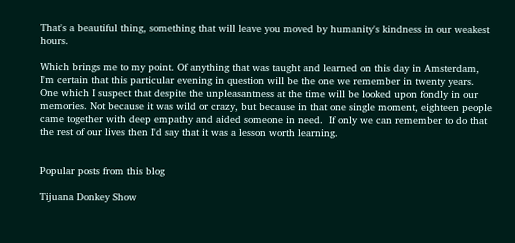That's a beautiful thing, something that will leave you moved by humanity's kindness in our weakest hours.

Which brings me to my point. Of anything that was taught and learned on this day in Amsterdam, I'm certain that this particular evening in question will be the one we remember in twenty years. One which I suspect that despite the unpleasantness at the time will be looked upon fondly in our memories. Not because it was wild or crazy, but because in that one single moment, eighteen people came together with deep empathy and aided someone in need.  If only we can remember to do that the rest of our lives then I'd say that it was a lesson worth learning.


Popular posts from this blog

Tijuana Donkey Show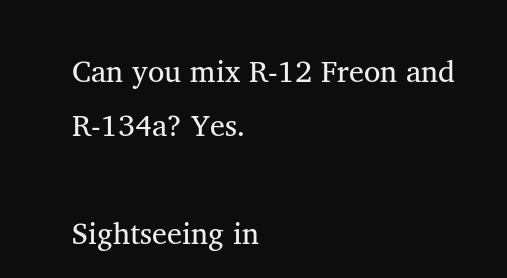Can you mix R-12 Freon and R-134a? Yes.

Sightseeing in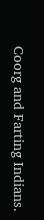Coorg and Farting Indians.